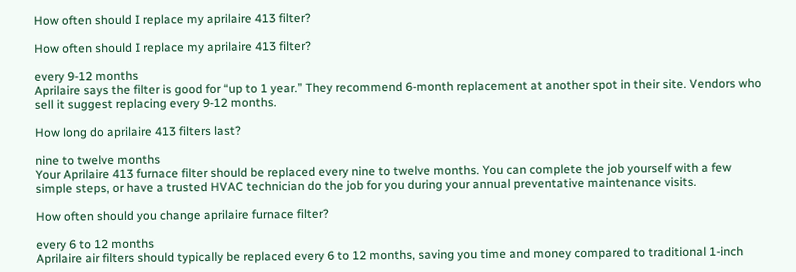How often should I replace my aprilaire 413 filter?

How often should I replace my aprilaire 413 filter?

every 9-12 months
Aprilaire says the filter is good for “up to 1 year.” They recommend 6-month replacement at another spot in their site. Vendors who sell it suggest replacing every 9-12 months.

How long do aprilaire 413 filters last?

nine to twelve months
Your Aprilaire 413 furnace filter should be replaced every nine to twelve months. You can complete the job yourself with a few simple steps, or have a trusted HVAC technician do the job for you during your annual preventative maintenance visits.

How often should you change aprilaire furnace filter?

every 6 to 12 months
Aprilaire air filters should typically be replaced every 6 to 12 months, saving you time and money compared to traditional 1-inch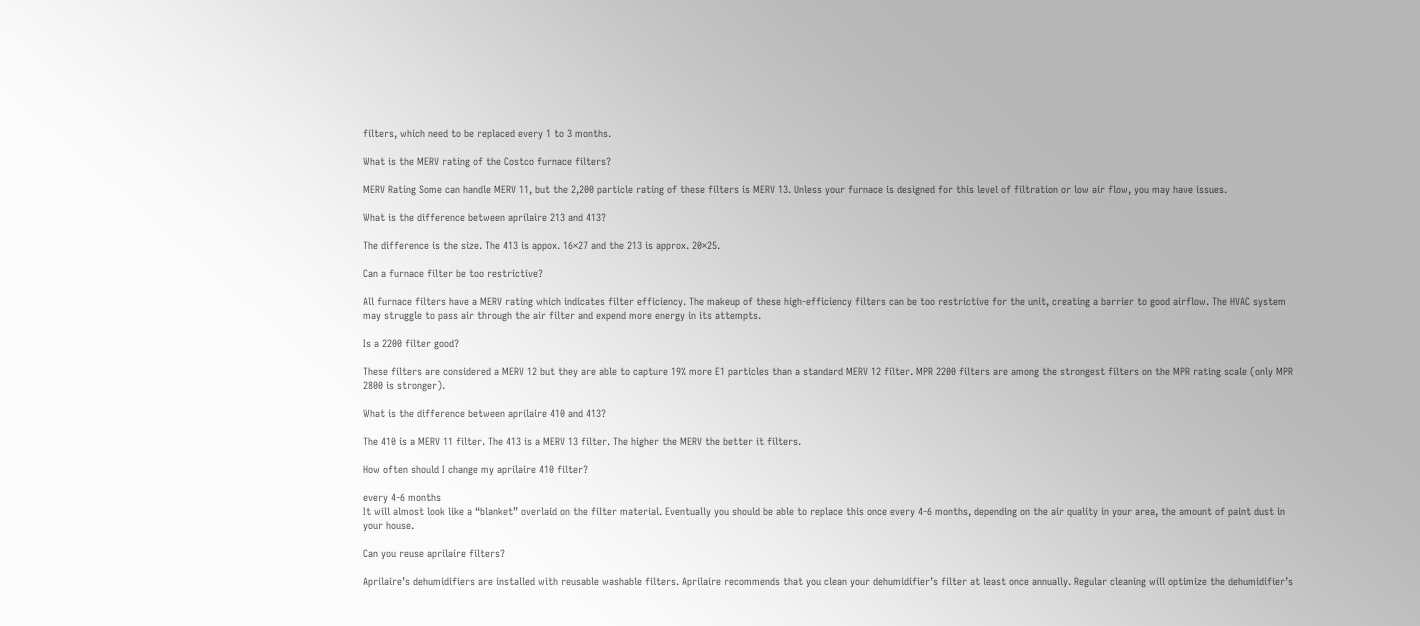filters, which need to be replaced every 1 to 3 months.

What is the MERV rating of the Costco furnace filters?

MERV Rating Some can handle MERV 11, but the 2,200 particle rating of these filters is MERV 13. Unless your furnace is designed for this level of filtration or low air flow, you may have issues.

What is the difference between aprilaire 213 and 413?

The difference is the size. The 413 is appox. 16×27 and the 213 is approx. 20×25.

Can a furnace filter be too restrictive?

All furnace filters have a MERV rating which indicates filter efficiency. The makeup of these high-efficiency filters can be too restrictive for the unit, creating a barrier to good airflow. The HVAC system may struggle to pass air through the air filter and expend more energy in its attempts.

Is a 2200 filter good?

These filters are considered a MERV 12 but they are able to capture 19% more E1 particles than a standard MERV 12 filter. MPR 2200 filters are among the strongest filters on the MPR rating scale (only MPR 2800 is stronger).

What is the difference between aprilaire 410 and 413?

The 410 is a MERV 11 filter. The 413 is a MERV 13 filter. The higher the MERV the better it filters.

How often should I change my aprilaire 410 filter?

every 4-6 months
It will almost look like a “blanket” overlaid on the filter material. Eventually you should be able to replace this once every 4-6 months, depending on the air quality in your area, the amount of paint dust in your house.

Can you reuse aprilaire filters?

Aprilaire’s dehumidifiers are installed with reusable washable filters. Aprilaire recommends that you clean your dehumidifier’s filter at least once annually. Regular cleaning will optimize the dehumidifier’s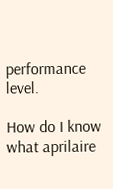performance level.

How do I know what aprilaire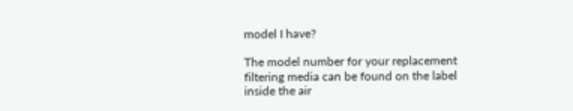model I have?

The model number for your replacement filtering media can be found on the label inside the air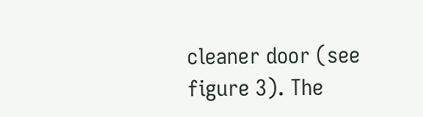cleaner door (see figure 3). The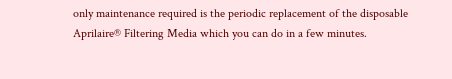only maintenance required is the periodic replacement of the disposable Aprilaire® Filtering Media which you can do in a few minutes.